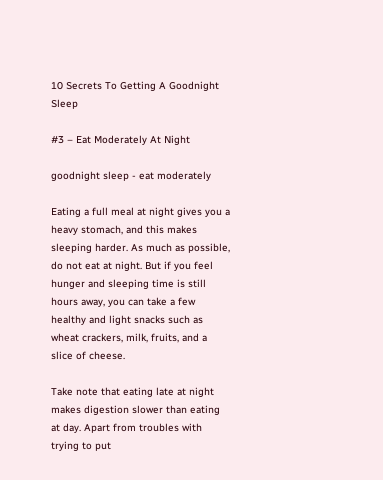10 Secrets To Getting A Goodnight Sleep

#3 – Eat Moderately At Night

goodnight sleep - eat moderately

Eating a full meal at night gives you a heavy stomach, and this makes sleeping harder. As much as possible, do not eat at night. But if you feel hunger and sleeping time is still hours away, you can take a few healthy and light snacks such as wheat crackers, milk, fruits, and a slice of cheese.

Take note that eating late at night makes digestion slower than eating at day. Apart from troubles with trying to put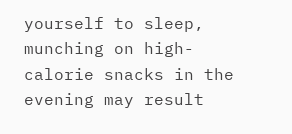yourself to sleep, munching on high-calorie snacks in the evening may result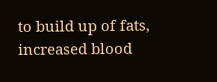to build up of fats, increased blood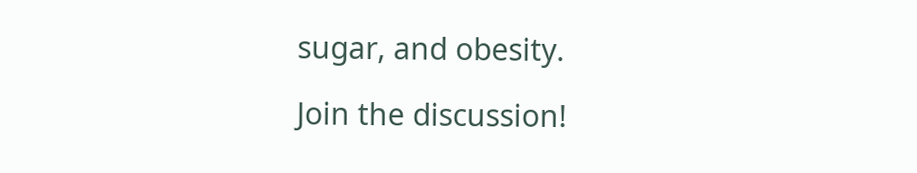sugar, and obesity.

Join the discussion!